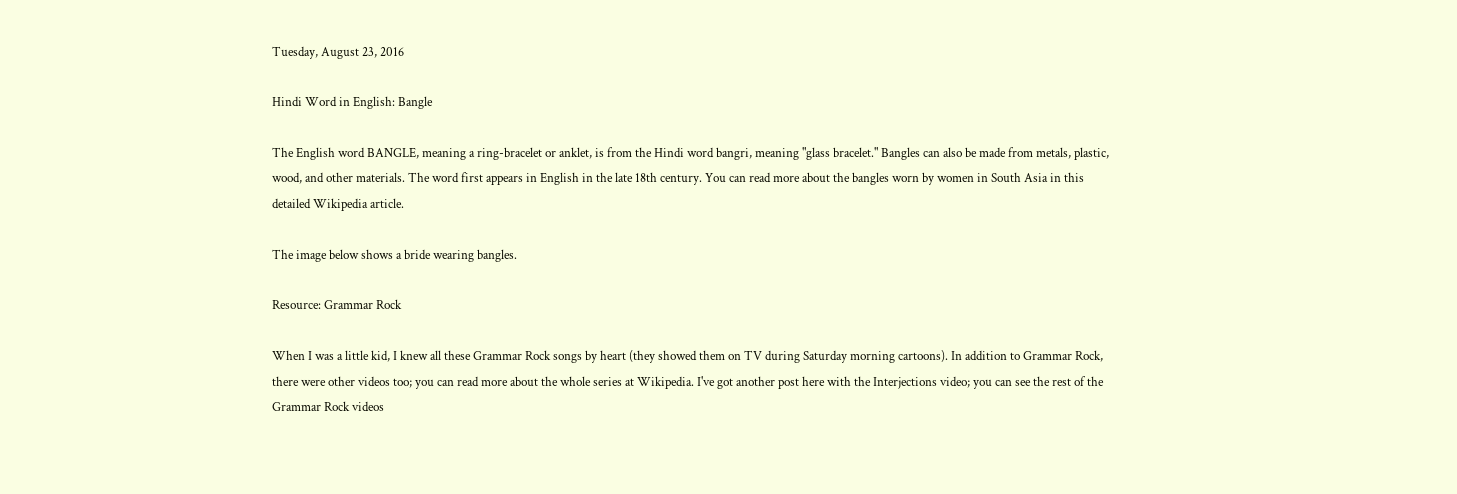Tuesday, August 23, 2016

Hindi Word in English: Bangle

The English word BANGLE, meaning a ring-bracelet or anklet, is from the Hindi word bangri, meaning "glass bracelet." Bangles can also be made from metals, plastic, wood, and other materials. The word first appears in English in the late 18th century. You can read more about the bangles worn by women in South Asia in this detailed Wikipedia article.

The image below shows a bride wearing bangles.

Resource: Grammar Rock

When I was a little kid, I knew all these Grammar Rock songs by heart (they showed them on TV during Saturday morning cartoons). In addition to Grammar Rock, there were other videos too; you can read more about the whole series at Wikipedia. I've got another post here with the Interjections video; you can see the rest of the Grammar Rock videos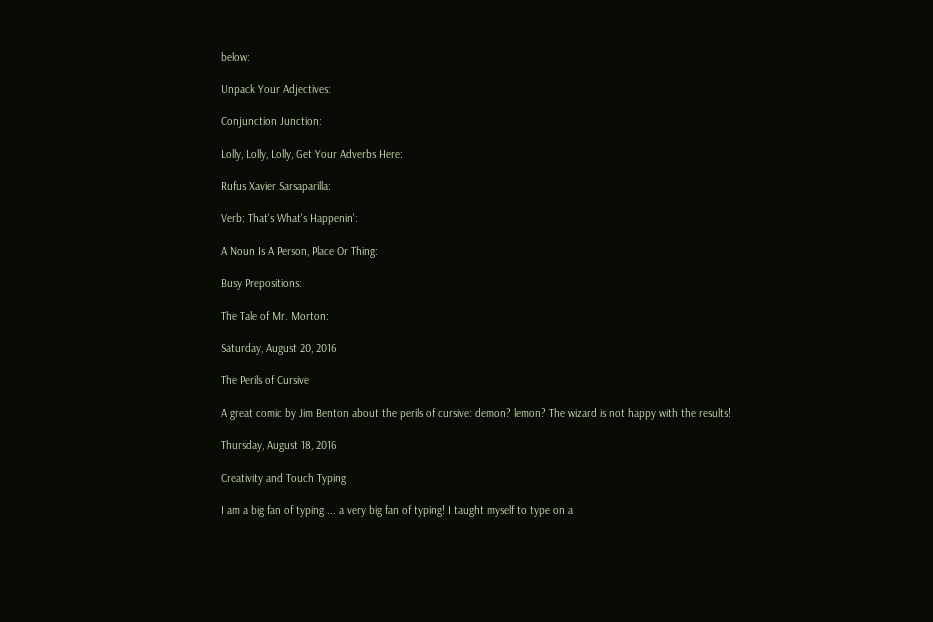below:

Unpack Your Adjectives:

Conjunction Junction:

Lolly, Lolly, Lolly, Get Your Adverbs Here:

Rufus Xavier Sarsaparilla:

Verb: That's What's Happenin':

A Noun Is A Person, Place Or Thing:

Busy Prepositions:

The Tale of Mr. Morton:

Saturday, August 20, 2016

The Perils of Cursive

A great comic by Jim Benton about the perils of cursive: demon? lemon? The wizard is not happy with the results!

Thursday, August 18, 2016

Creativity and Touch Typing

I am a big fan of typing ... a very big fan of typing! I taught myself to type on a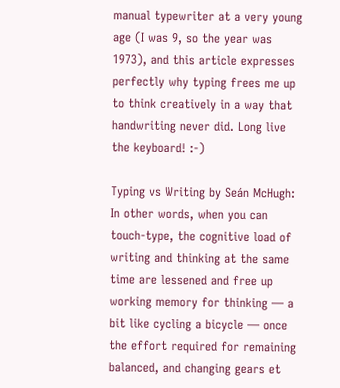manual typewriter at a very young age (I was 9, so the year was 1973), and this article expresses perfectly why typing frees me up to think creatively in a way that handwriting never did. Long live the keyboard! :-)

Typing vs Writing by Seán McHugh:
In other words, when you can touch-type, the cognitive load of writing and thinking at the same time are lessened and free up working memory for thinking — a bit like cycling a bicycle — once the effort required for remaining balanced, and changing gears et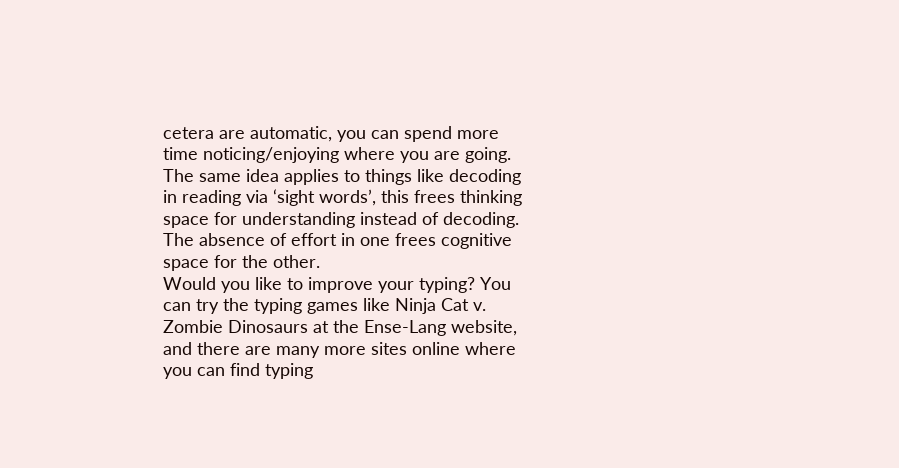cetera are automatic, you can spend more time noticing/enjoying where you are going.  The same idea applies to things like decoding in reading via ‘sight words’, this frees thinking space for understanding instead of decoding. The absence of effort in one frees cognitive space for the other.
Would you like to improve your typing? You can try the typing games like Ninja Cat v. Zombie Dinosaurs at the Ense-Lang website, and there are many more sites online where you can find typing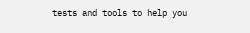tests and tools to help you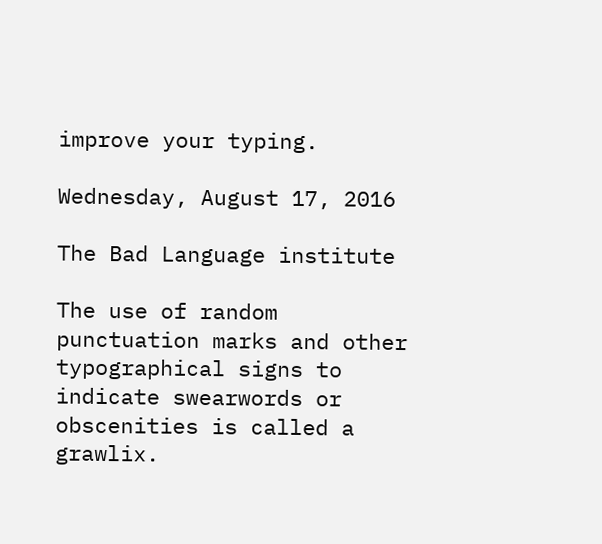improve your typing.

Wednesday, August 17, 2016

The Bad Language institute

The use of random punctuation marks and other typographical signs to indicate swearwords or obscenities is called a grawlix.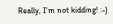Really, I'm not kidding! :-)